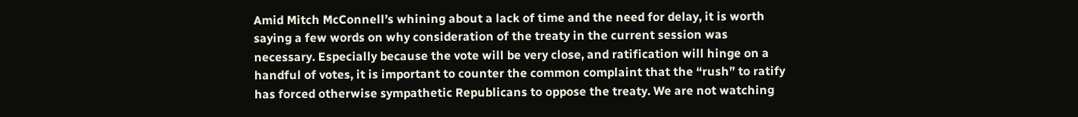Amid Mitch McConnell’s whining about a lack of time and the need for delay, it is worth saying a few words on why consideration of the treaty in the current session was necessary. Especially because the vote will be very close, and ratification will hinge on a handful of votes, it is important to counter the common complaint that the “rush” to ratify has forced otherwise sympathetic Republicans to oppose the treaty. We are not watching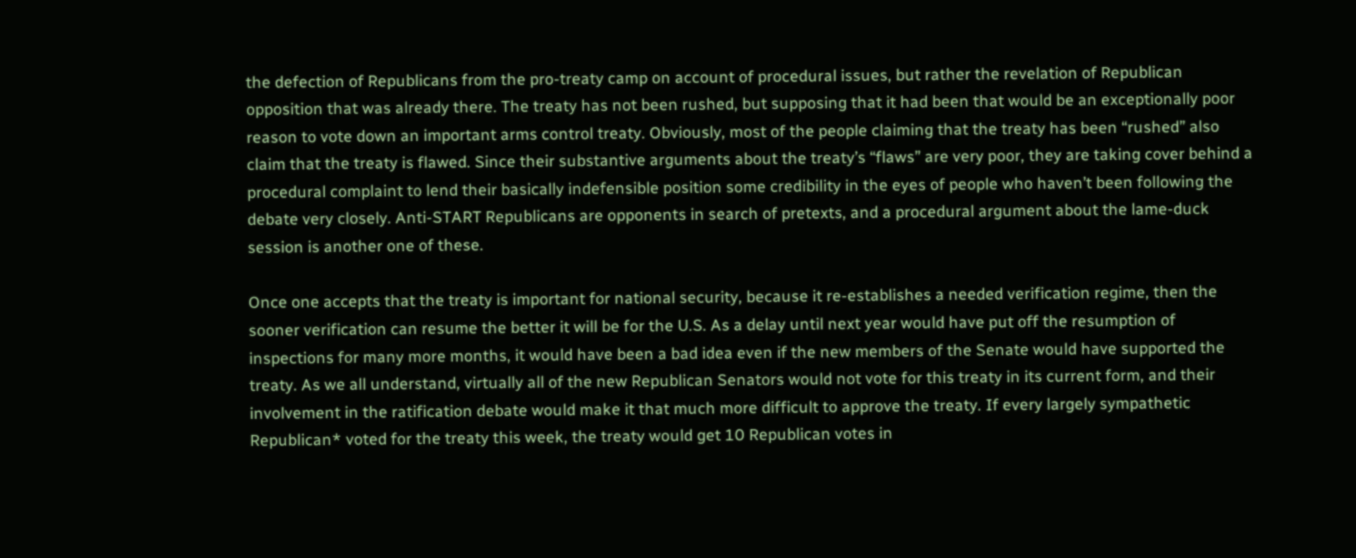the defection of Republicans from the pro-treaty camp on account of procedural issues, but rather the revelation of Republican opposition that was already there. The treaty has not been rushed, but supposing that it had been that would be an exceptionally poor reason to vote down an important arms control treaty. Obviously, most of the people claiming that the treaty has been “rushed” also claim that the treaty is flawed. Since their substantive arguments about the treaty’s “flaws” are very poor, they are taking cover behind a procedural complaint to lend their basically indefensible position some credibility in the eyes of people who haven’t been following the debate very closely. Anti-START Republicans are opponents in search of pretexts, and a procedural argument about the lame-duck session is another one of these.

Once one accepts that the treaty is important for national security, because it re-establishes a needed verification regime, then the sooner verification can resume the better it will be for the U.S. As a delay until next year would have put off the resumption of inspections for many more months, it would have been a bad idea even if the new members of the Senate would have supported the treaty. As we all understand, virtually all of the new Republican Senators would not vote for this treaty in its current form, and their involvement in the ratification debate would make it that much more difficult to approve the treaty. If every largely sympathetic Republican* voted for the treaty this week, the treaty would get 10 Republican votes in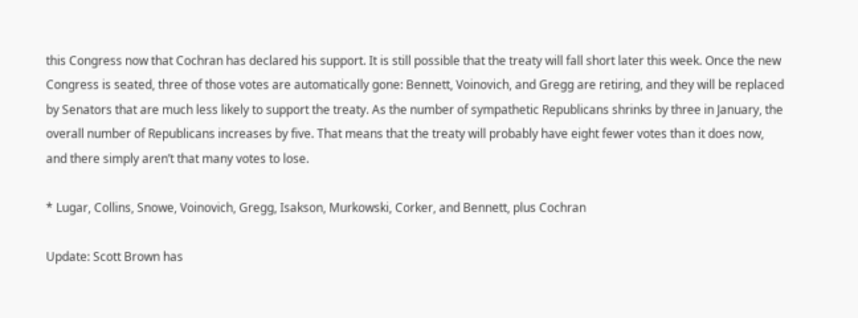this Congress now that Cochran has declared his support. It is still possible that the treaty will fall short later this week. Once the new Congress is seated, three of those votes are automatically gone: Bennett, Voinovich, and Gregg are retiring, and they will be replaced by Senators that are much less likely to support the treaty. As the number of sympathetic Republicans shrinks by three in January, the overall number of Republicans increases by five. That means that the treaty will probably have eight fewer votes than it does now, and there simply aren’t that many votes to lose.

* Lugar, Collins, Snowe, Voinovich, Gregg, Isakson, Murkowski, Corker, and Bennett, plus Cochran

Update: Scott Brown has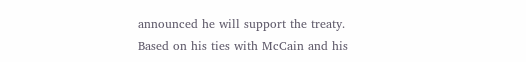announced he will support the treaty. Based on his ties with McCain and his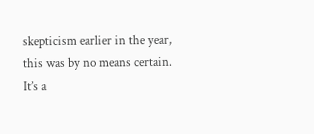skepticism earlier in the year, this was by no means certain. It’s a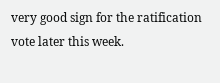very good sign for the ratification vote later this week.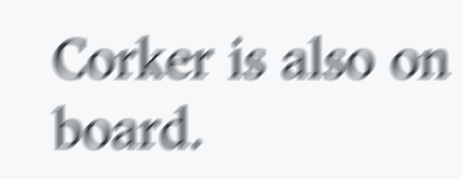Corker is also on board.